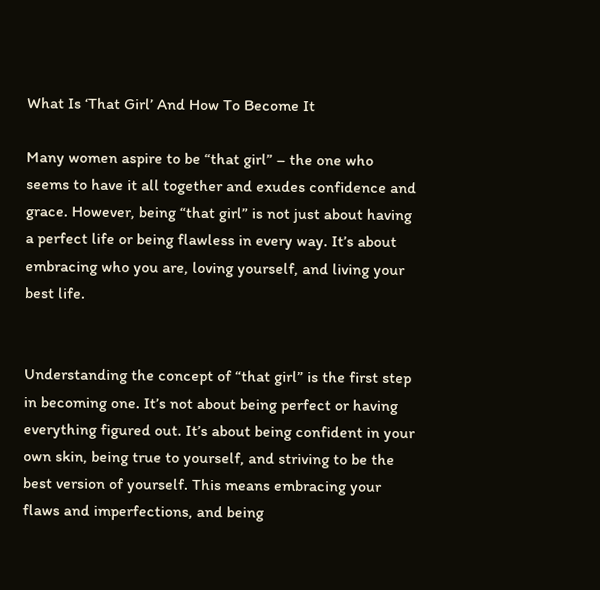What Is ‘That Girl’ And How To Become It

Many women aspire to be “that girl” – the one who seems to have it all together and exudes confidence and grace. However, being “that girl” is not just about having a perfect life or being flawless in every way. It’s about embracing who you are, loving yourself, and living your best life.


Understanding the concept of “that girl” is the first step in becoming one. It’s not about being perfect or having everything figured out. It’s about being confident in your own skin, being true to yourself, and striving to be the best version of yourself. This means embracing your flaws and imperfections, and being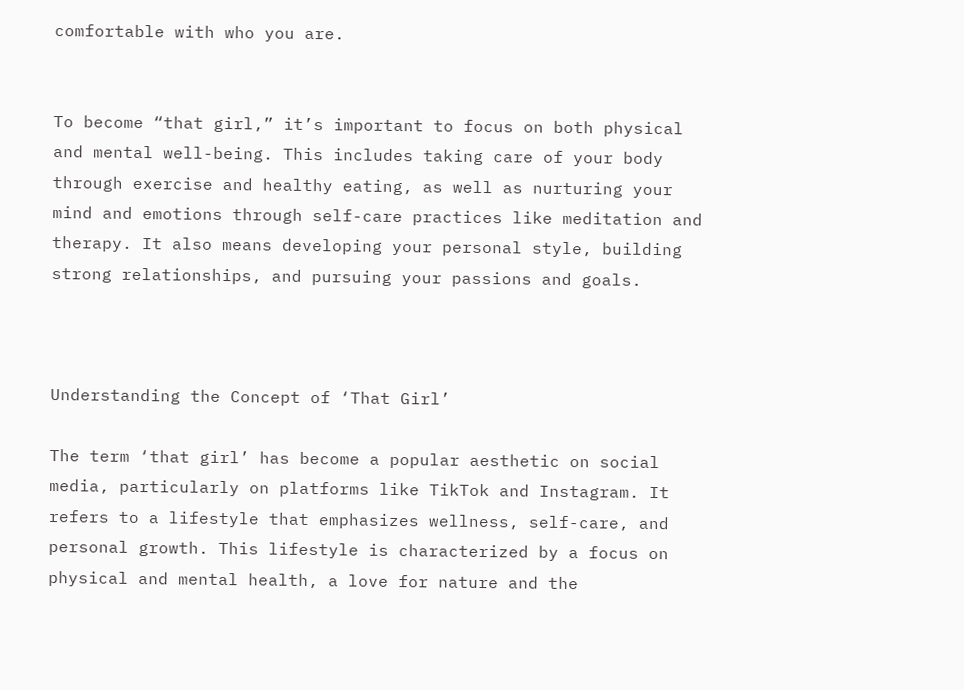comfortable with who you are.


To become “that girl,” it’s important to focus on both physical and mental well-being. This includes taking care of your body through exercise and healthy eating, as well as nurturing your mind and emotions through self-care practices like meditation and therapy. It also means developing your personal style, building strong relationships, and pursuing your passions and goals.



Understanding the Concept of ‘That Girl’

The term ‘that girl’ has become a popular aesthetic on social media, particularly on platforms like TikTok and Instagram. It refers to a lifestyle that emphasizes wellness, self-care, and personal growth. This lifestyle is characterized by a focus on physical and mental health, a love for nature and the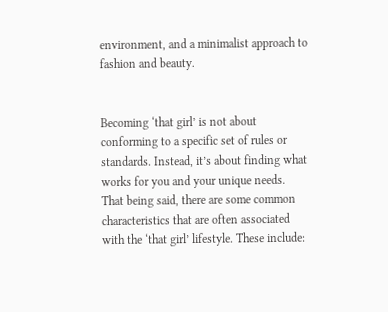environment, and a minimalist approach to fashion and beauty.


Becoming ‘that girl’ is not about conforming to a specific set of rules or standards. Instead, it’s about finding what works for you and your unique needs. That being said, there are some common characteristics that are often associated with the ‘that girl’ lifestyle. These include: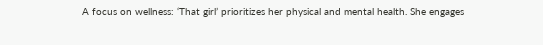A focus on wellness: ‘That girl’ prioritizes her physical and mental health. She engages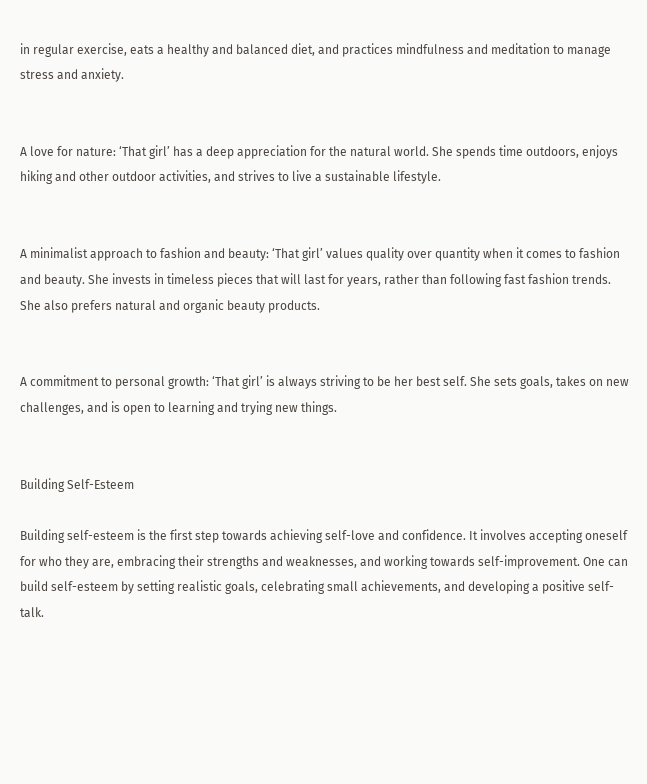in regular exercise, eats a healthy and balanced diet, and practices mindfulness and meditation to manage stress and anxiety.


A love for nature: ‘That girl’ has a deep appreciation for the natural world. She spends time outdoors, enjoys hiking and other outdoor activities, and strives to live a sustainable lifestyle.


A minimalist approach to fashion and beauty: ‘That girl’ values quality over quantity when it comes to fashion and beauty. She invests in timeless pieces that will last for years, rather than following fast fashion trends. She also prefers natural and organic beauty products.


A commitment to personal growth: ‘That girl’ is always striving to be her best self. She sets goals, takes on new challenges, and is open to learning and trying new things.


Building Self-Esteem

Building self-esteem is the first step towards achieving self-love and confidence. It involves accepting oneself for who they are, embracing their strengths and weaknesses, and working towards self-improvement. One can build self-esteem by setting realistic goals, celebrating small achievements, and developing a positive self-talk.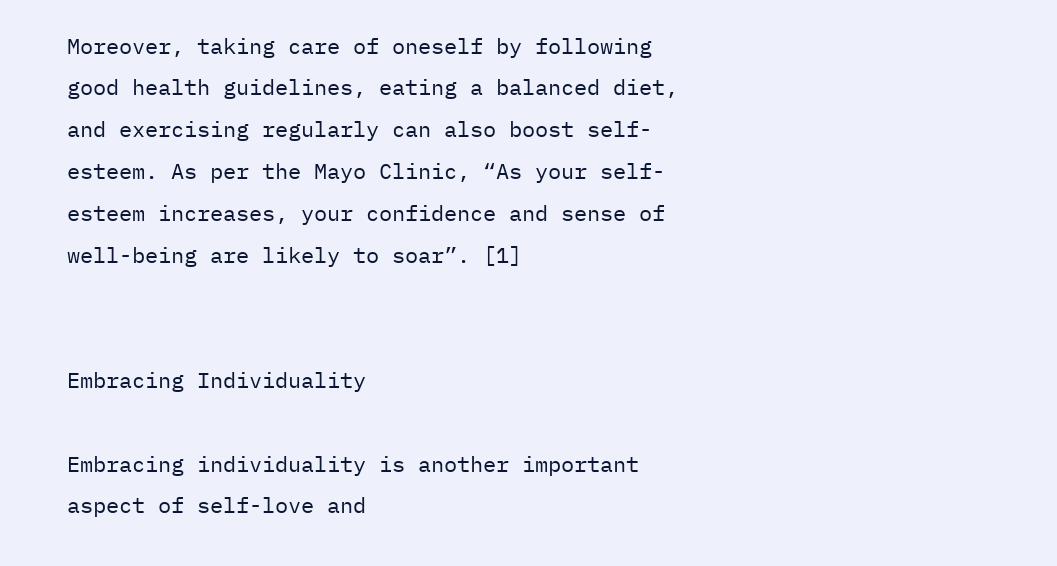Moreover, taking care of oneself by following good health guidelines, eating a balanced diet, and exercising regularly can also boost self-esteem. As per the Mayo Clinic, “As your self-esteem increases, your confidence and sense of well-being are likely to soar”. [1]


Embracing Individuality

Embracing individuality is another important aspect of self-love and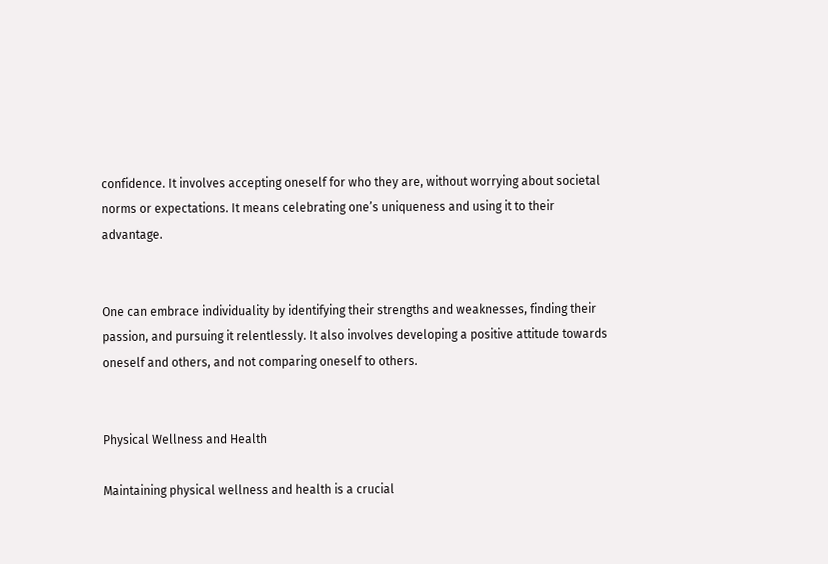confidence. It involves accepting oneself for who they are, without worrying about societal norms or expectations. It means celebrating one’s uniqueness and using it to their advantage.


One can embrace individuality by identifying their strengths and weaknesses, finding their passion, and pursuing it relentlessly. It also involves developing a positive attitude towards oneself and others, and not comparing oneself to others.


Physical Wellness and Health

Maintaining physical wellness and health is a crucial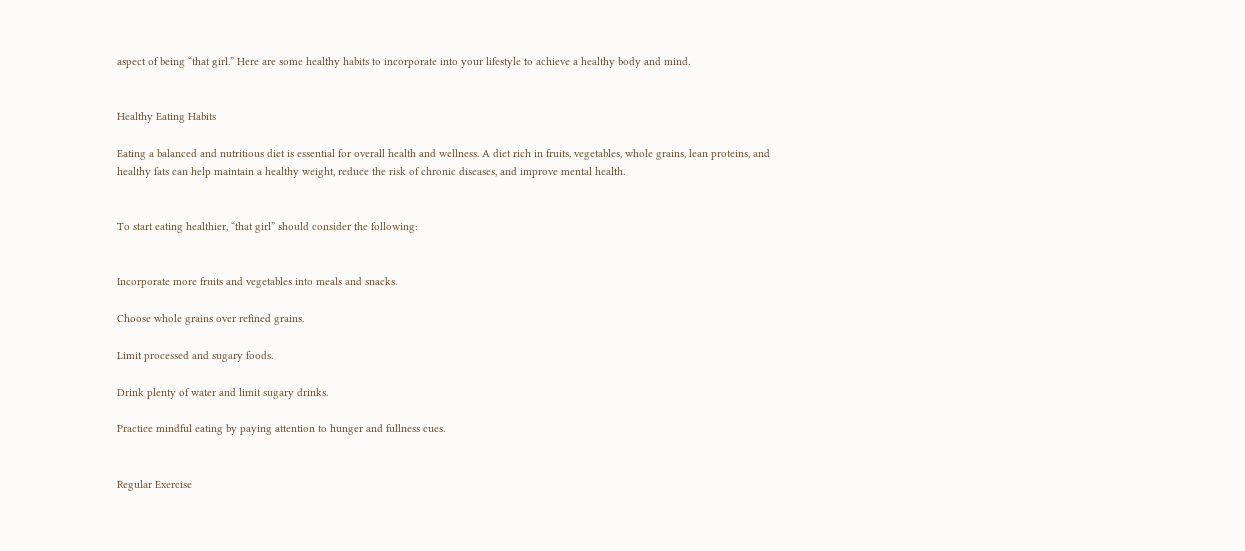aspect of being “that girl.” Here are some healthy habits to incorporate into your lifestyle to achieve a healthy body and mind.


Healthy Eating Habits

Eating a balanced and nutritious diet is essential for overall health and wellness. A diet rich in fruits, vegetables, whole grains, lean proteins, and healthy fats can help maintain a healthy weight, reduce the risk of chronic diseases, and improve mental health.


To start eating healthier, “that girl” should consider the following:


Incorporate more fruits and vegetables into meals and snacks.

Choose whole grains over refined grains.

Limit processed and sugary foods.

Drink plenty of water and limit sugary drinks.

Practice mindful eating by paying attention to hunger and fullness cues.


Regular Exercise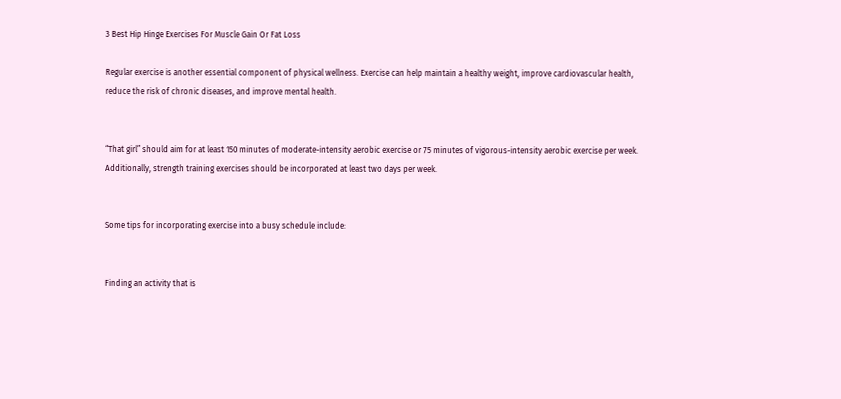3 Best Hip Hinge Exercises For Muscle Gain Or Fat Loss

Regular exercise is another essential component of physical wellness. Exercise can help maintain a healthy weight, improve cardiovascular health, reduce the risk of chronic diseases, and improve mental health.


“That girl” should aim for at least 150 minutes of moderate-intensity aerobic exercise or 75 minutes of vigorous-intensity aerobic exercise per week. Additionally, strength training exercises should be incorporated at least two days per week.


Some tips for incorporating exercise into a busy schedule include:


Finding an activity that is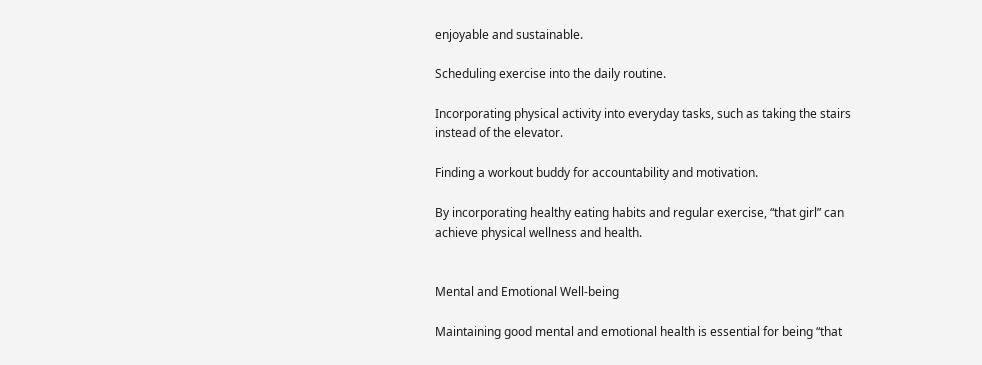enjoyable and sustainable.

Scheduling exercise into the daily routine.

Incorporating physical activity into everyday tasks, such as taking the stairs instead of the elevator.

Finding a workout buddy for accountability and motivation.

By incorporating healthy eating habits and regular exercise, “that girl” can achieve physical wellness and health.


Mental and Emotional Well-being

Maintaining good mental and emotional health is essential for being “that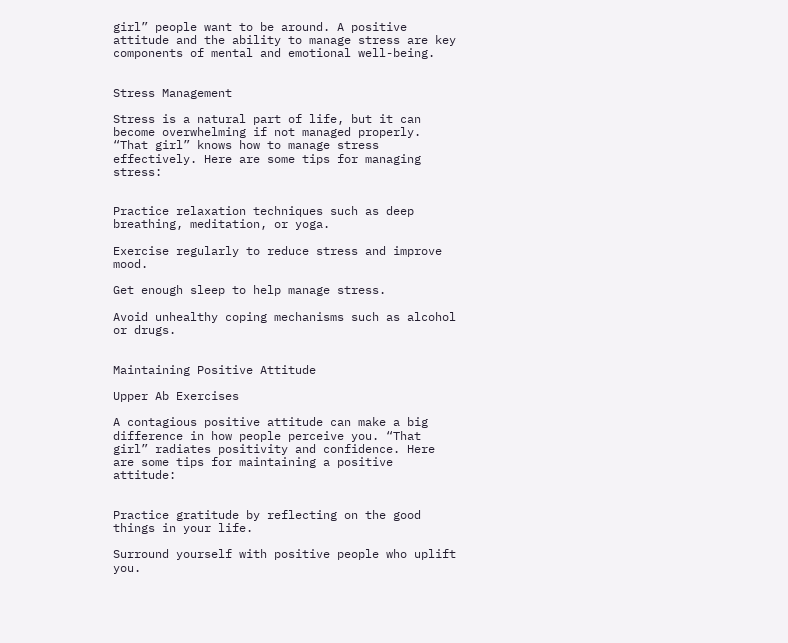girl” people want to be around. A positive attitude and the ability to manage stress are key components of mental and emotional well-being.


Stress Management

Stress is a natural part of life, but it can become overwhelming if not managed properly. “That girl” knows how to manage stress effectively. Here are some tips for managing stress:


Practice relaxation techniques such as deep breathing, meditation, or yoga.

Exercise regularly to reduce stress and improve mood.

Get enough sleep to help manage stress.

Avoid unhealthy coping mechanisms such as alcohol or drugs.


Maintaining Positive Attitude

Upper Ab Exercises

A contagious positive attitude can make a big difference in how people perceive you. “That girl” radiates positivity and confidence. Here are some tips for maintaining a positive attitude:


Practice gratitude by reflecting on the good things in your life.

Surround yourself with positive people who uplift you.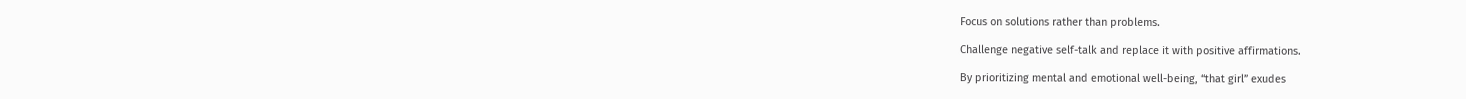Focus on solutions rather than problems.

Challenge negative self-talk and replace it with positive affirmations.

By prioritizing mental and emotional well-being, “that girl” exudes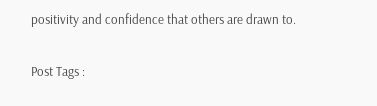positivity and confidence that others are drawn to.

Post Tags :